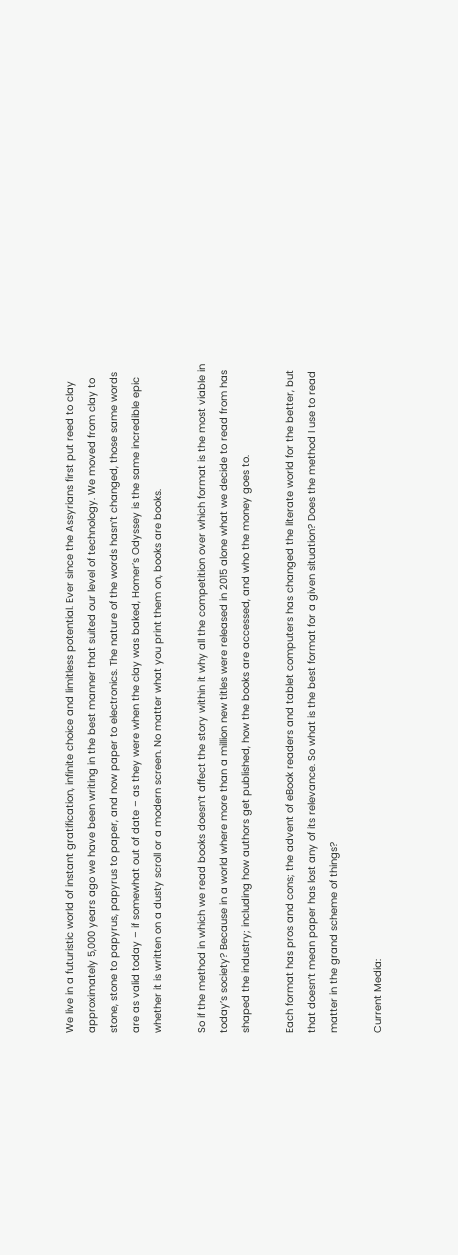We live in a futuristic world of instant gratification, infinite choice and limitless potential. Ever since the Assyrians first put reed to clay approximately 5,000 years ago we have been writing in the best manner that suited our level of technology. We moved from clay to stone, stone to papyrus, papyrus to paper, and now paper to electronics. The nature of the words hasn’t changed, those same words are as valid today – if somewhat out of date – as they were when the clay was baked, Homer’s Odyssey is the same incredible epic whether it is written on a dusty scroll or a modern screen. No matter what you print them on, books are books.

So if the method in which we read books doesn’t affect the story within it why all the competition over which format is the most viable in today’s society? Because in a world where more than a million new titles were released in 2015 alone what we decide to read from has shaped the industry; including how authors get published, how the books are accessed, and who the money goes to.

Each format has pros and cons; the advent of eBook readers and tablet computers has changed the literate world for the better, but that doesn’t mean paper has lost any of its relevance. So what is the best format for a given situation? Does the method I use to read matter in the grand scheme of things?

Current Media: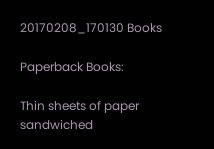20170208_170130 Books

Paperback Books:

Thin sheets of paper sandwiched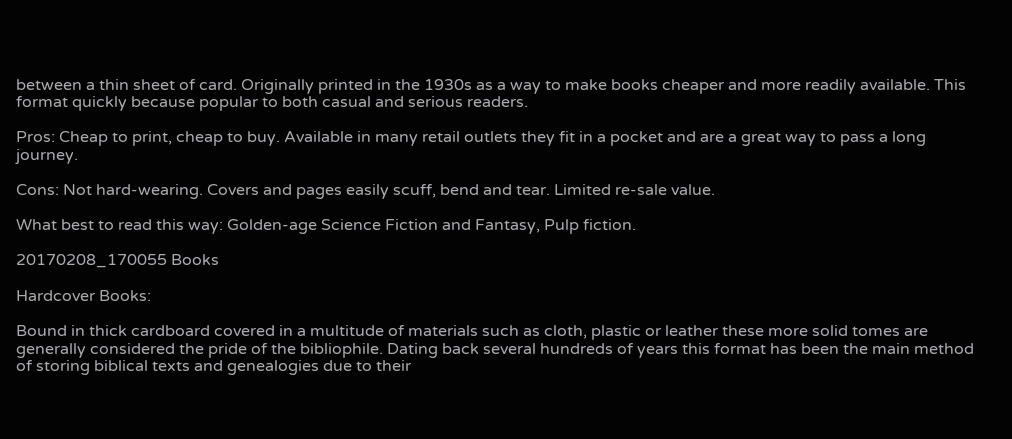between a thin sheet of card. Originally printed in the 1930s as a way to make books cheaper and more readily available. This format quickly because popular to both casual and serious readers.

Pros: Cheap to print, cheap to buy. Available in many retail outlets they fit in a pocket and are a great way to pass a long journey.

Cons: Not hard-wearing. Covers and pages easily scuff, bend and tear. Limited re-sale value.

What best to read this way: Golden-age Science Fiction and Fantasy, Pulp fiction.

20170208_170055 Books

Hardcover Books:

Bound in thick cardboard covered in a multitude of materials such as cloth, plastic or leather these more solid tomes are generally considered the pride of the bibliophile. Dating back several hundreds of years this format has been the main method of storing biblical texts and genealogies due to their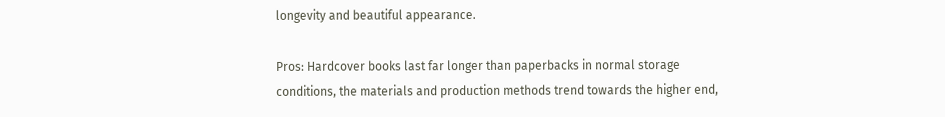longevity and beautiful appearance.

Pros: Hardcover books last far longer than paperbacks in normal storage conditions, the materials and production methods trend towards the higher end,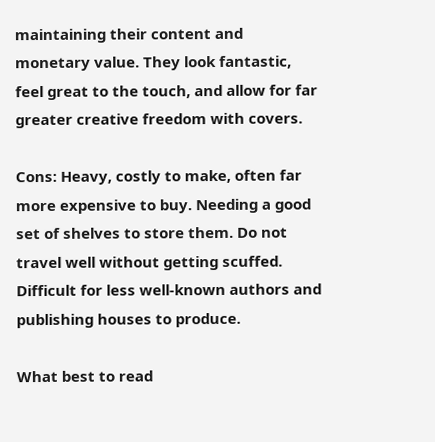maintaining their content and monetary value. They look fantastic, feel great to the touch, and allow for far greater creative freedom with covers.

Cons: Heavy, costly to make, often far more expensive to buy. Needing a good set of shelves to store them. Do not travel well without getting scuffed. Difficult for less well-known authors and publishing houses to produce.

What best to read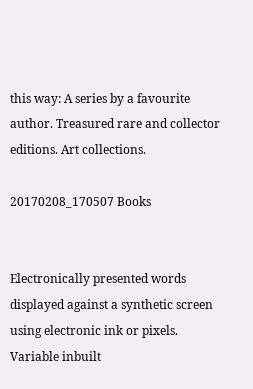this way: A series by a favourite author. Treasured rare and collector editions. Art collections.

20170208_170507 Books


Electronically presented words displayed against a synthetic screen using electronic ink or pixels. Variable inbuilt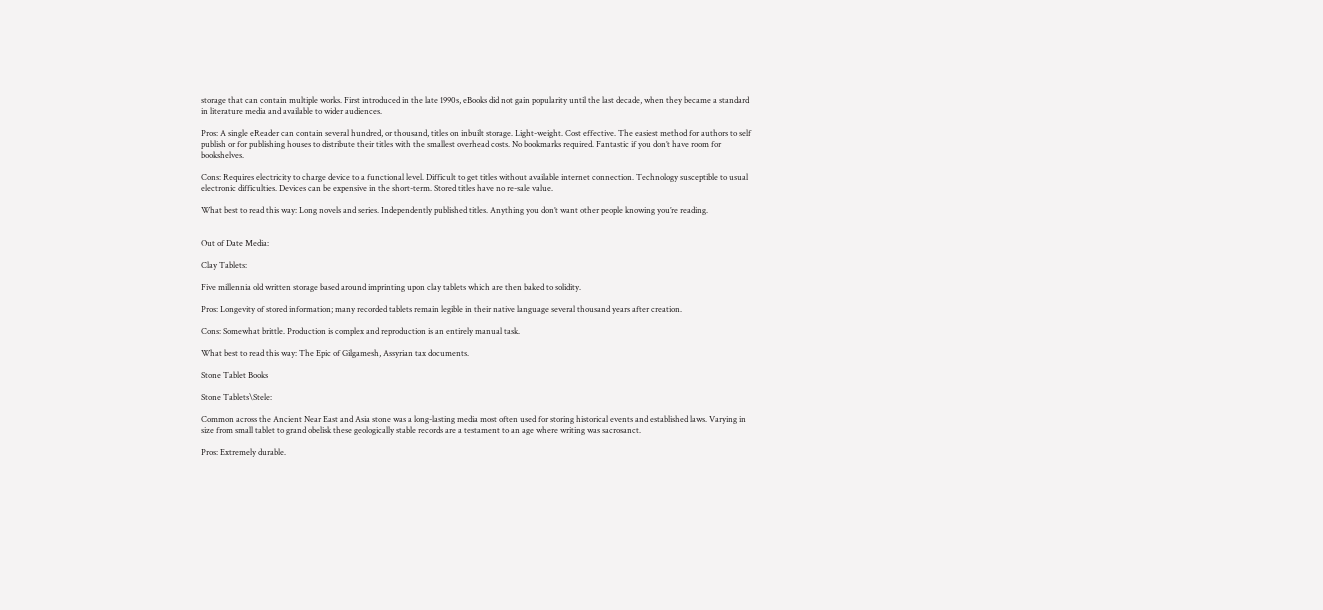storage that can contain multiple works. First introduced in the late 1990s, eBooks did not gain popularity until the last decade, when they became a standard in literature media and available to wider audiences.

Pros: A single eReader can contain several hundred, or thousand, titles on inbuilt storage. Light-weight. Cost effective. The easiest method for authors to self publish or for publishing houses to distribute their titles with the smallest overhead costs. No bookmarks required. Fantastic if you don’t have room for bookshelves.

Cons: Requires electricity to charge device to a functional level. Difficult to get titles without available internet connection. Technology susceptible to usual electronic difficulties. Devices can be expensive in the short-term. Stored titles have no re-sale value.

What best to read this way: Long novels and series. Independently published titles. Anything you don’t want other people knowing you’re reading.


Out of Date Media:

Clay Tablets:

Five millennia old written storage based around imprinting upon clay tablets which are then baked to solidity.

Pros: Longevity of stored information; many recorded tablets remain legible in their native language several thousand years after creation.

Cons: Somewhat brittle. Production is complex and reproduction is an entirely manual task.

What best to read this way: The Epic of Gilgamesh, Assyrian tax documents.

Stone Tablet Books

Stone Tablets\Stele:

Common across the Ancient Near East and Asia stone was a long-lasting media most often used for storing historical events and established laws. Varying in size from small tablet to grand obelisk these geologically stable records are a testament to an age where writing was sacrosanct.

Pros: Extremely durable.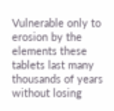Vulnerable only to erosion by the elements these tablets last many thousands of years without losing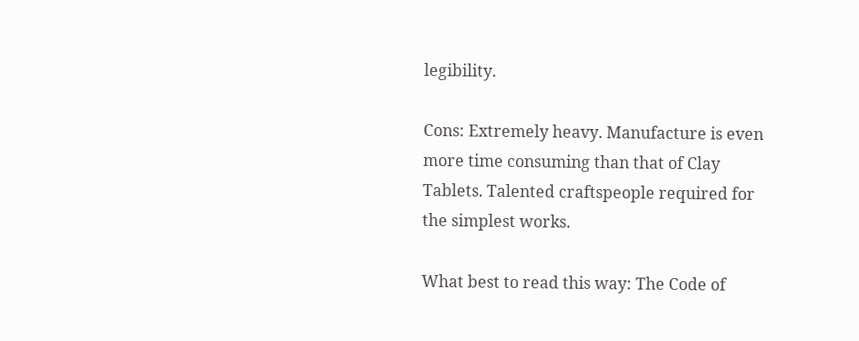legibility.

Cons: Extremely heavy. Manufacture is even more time consuming than that of Clay Tablets. Talented craftspeople required for the simplest works.

What best to read this way: The Code of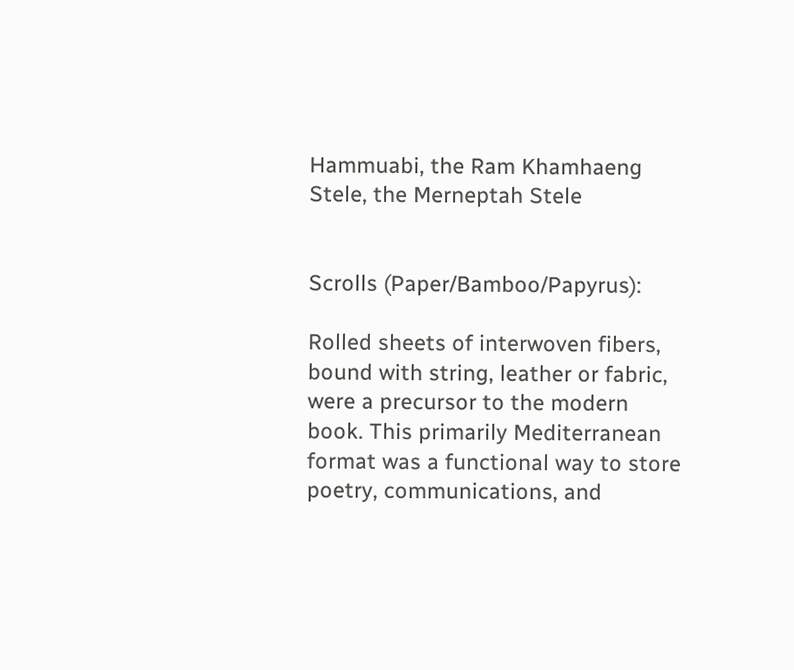Hammuabi, the Ram Khamhaeng Stele, the Merneptah Stele


Scrolls (Paper/Bamboo/Papyrus):

Rolled sheets of interwoven fibers, bound with string, leather or fabric, were a precursor to the modern book. This primarily Mediterranean format was a functional way to store poetry, communications, and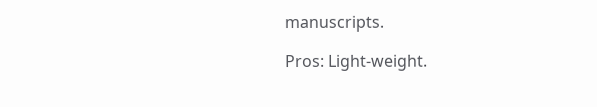manuscripts.

Pros: Light-weight.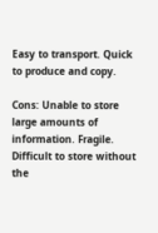Easy to transport. Quick to produce and copy.

Cons: Unable to store large amounts of information. Fragile. Difficult to store without the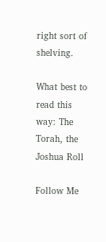right sort of shelving.

What best to read this way: The Torah, the Joshua Roll

Follow Me